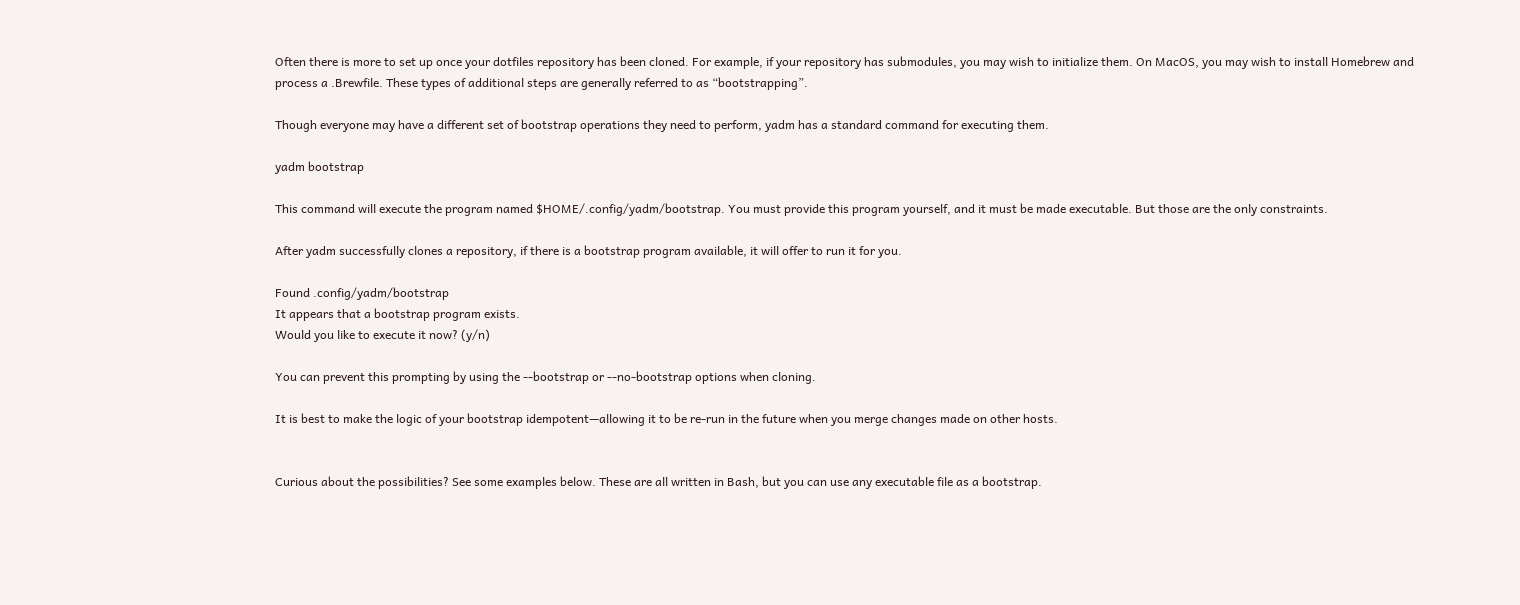Often there is more to set up once your dotfiles repository has been cloned. For example, if your repository has submodules, you may wish to initialize them. On MacOS, you may wish to install Homebrew and process a .Brewfile. These types of additional steps are generally referred to as “bootstrapping”.

Though everyone may have a different set of bootstrap operations they need to perform, yadm has a standard command for executing them.

yadm bootstrap

This command will execute the program named $HOME/.config/yadm/bootstrap. You must provide this program yourself, and it must be made executable. But those are the only constraints.

After yadm successfully clones a repository, if there is a bootstrap program available, it will offer to run it for you.

Found .config/yadm/bootstrap
It appears that a bootstrap program exists.
Would you like to execute it now? (y/n)

You can prevent this prompting by using the --bootstrap or --no-bootstrap options when cloning.

It is best to make the logic of your bootstrap idempotent—allowing it to be re-run in the future when you merge changes made on other hosts.


Curious about the possibilities? See some examples below. These are all written in Bash, but you can use any executable file as a bootstrap.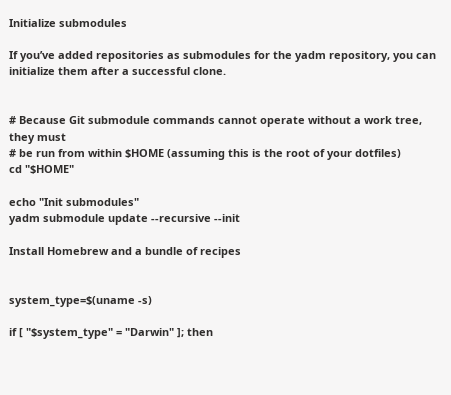Initialize submodules

If you’ve added repositories as submodules for the yadm repository, you can initialize them after a successful clone.


# Because Git submodule commands cannot operate without a work tree, they must
# be run from within $HOME (assuming this is the root of your dotfiles)
cd "$HOME"

echo "Init submodules"
yadm submodule update --recursive --init

Install Homebrew and a bundle of recipes


system_type=$(uname -s)

if [ "$system_type" = "Darwin" ]; then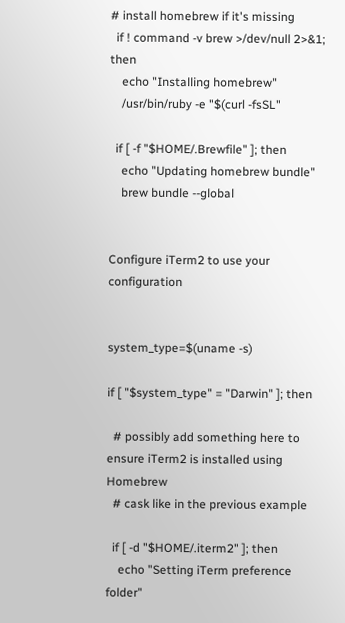# install homebrew if it's missing
  if ! command -v brew >/dev/null 2>&1; then
    echo "Installing homebrew"
    /usr/bin/ruby -e "$(curl -fsSL"

  if [ -f "$HOME/.Brewfile" ]; then
    echo "Updating homebrew bundle"
    brew bundle --global


Configure iTerm2 to use your configuration


system_type=$(uname -s)

if [ "$system_type" = "Darwin" ]; then

  # possibly add something here to ensure iTerm2 is installed using Homebrew
  # cask like in the previous example

  if [ -d "$HOME/.iterm2" ]; then
    echo "Setting iTerm preference folder"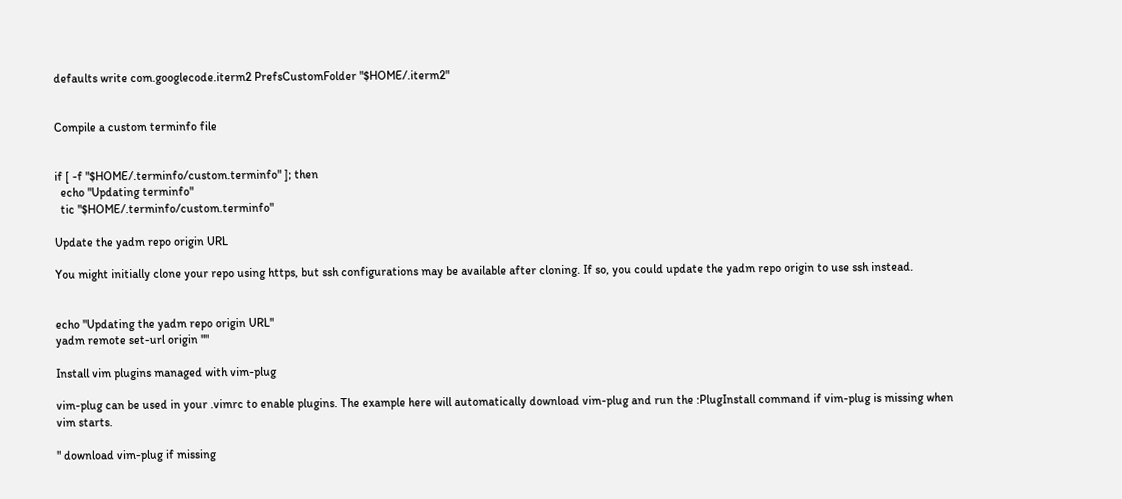defaults write com.googlecode.iterm2 PrefsCustomFolder "$HOME/.iterm2"


Compile a custom terminfo file


if [ -f "$HOME/.terminfo/custom.terminfo" ]; then
  echo "Updating terminfo"
  tic "$HOME/.terminfo/custom.terminfo"

Update the yadm repo origin URL

You might initially clone your repo using https, but ssh configurations may be available after cloning. If so, you could update the yadm repo origin to use ssh instead.


echo "Updating the yadm repo origin URL"
yadm remote set-url origin ""

Install vim plugins managed with vim-plug

vim-plug can be used in your .vimrc to enable plugins. The example here will automatically download vim-plug and run the :PlugInstall command if vim-plug is missing when vim starts.

" download vim-plug if missing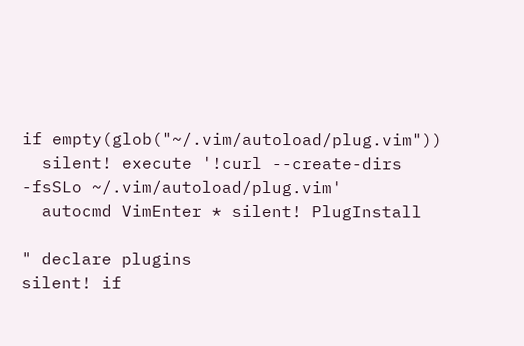if empty(glob("~/.vim/autoload/plug.vim"))
  silent! execute '!curl --create-dirs -fsSLo ~/.vim/autoload/plug.vim'
  autocmd VimEnter * silent! PlugInstall

" declare plugins
silent! if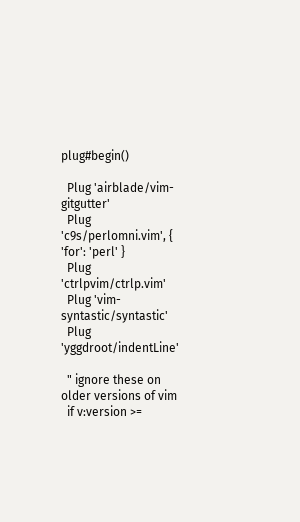plug#begin()

  Plug 'airblade/vim-gitgutter'
  Plug 'c9s/perlomni.vim', { 'for': 'perl' }
  Plug 'ctrlpvim/ctrlp.vim'
  Plug 'vim-syntastic/syntastic'
  Plug 'yggdroot/indentLine'

  " ignore these on older versions of vim
  if v:version >=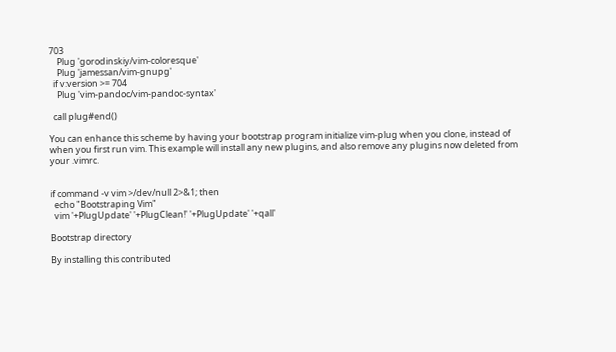703
    Plug 'gorodinskiy/vim-coloresque'
    Plug 'jamessan/vim-gnupg'
  if v:version >= 704
    Plug 'vim-pandoc/vim-pandoc-syntax'

  call plug#end()

You can enhance this scheme by having your bootstrap program initialize vim-plug when you clone, instead of when you first run vim. This example will install any new plugins, and also remove any plugins now deleted from your .vimrc.


if command -v vim >/dev/null 2>&1; then
  echo "Bootstraping Vim"
  vim '+PlugUpdate' '+PlugClean!' '+PlugUpdate' '+qall'

Bootstrap directory

By installing this contributed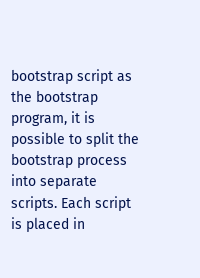bootstrap script as the bootstrap program, it is possible to split the bootstrap process into separate scripts. Each script is placed in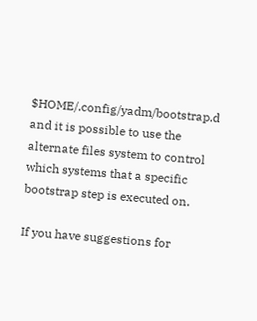$HOME/.config/yadm/bootstrap.d and it is possible to use the alternate files system to control which systems that a specific bootstrap step is executed on.

If you have suggestions for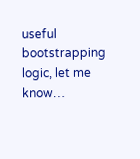useful bootstrapping logic, let me know…